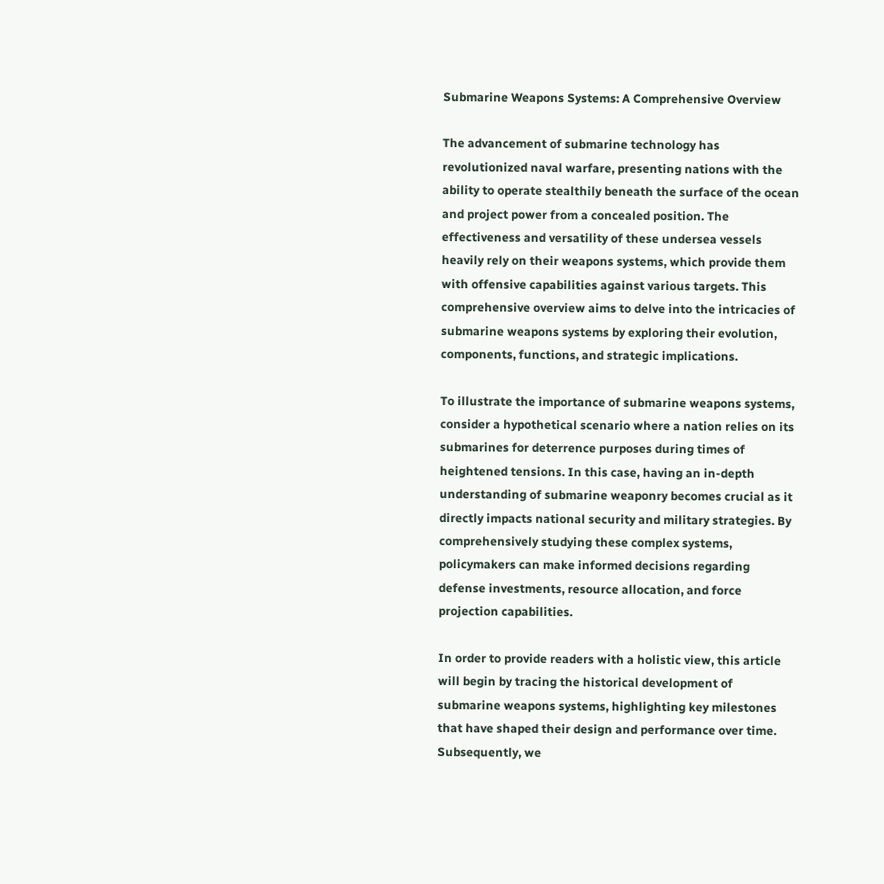Submarine Weapons Systems: A Comprehensive Overview

The advancement of submarine technology has revolutionized naval warfare, presenting nations with the ability to operate stealthily beneath the surface of the ocean and project power from a concealed position. The effectiveness and versatility of these undersea vessels heavily rely on their weapons systems, which provide them with offensive capabilities against various targets. This comprehensive overview aims to delve into the intricacies of submarine weapons systems by exploring their evolution, components, functions, and strategic implications.

To illustrate the importance of submarine weapons systems, consider a hypothetical scenario where a nation relies on its submarines for deterrence purposes during times of heightened tensions. In this case, having an in-depth understanding of submarine weaponry becomes crucial as it directly impacts national security and military strategies. By comprehensively studying these complex systems, policymakers can make informed decisions regarding defense investments, resource allocation, and force projection capabilities.

In order to provide readers with a holistic view, this article will begin by tracing the historical development of submarine weapons systems, highlighting key milestones that have shaped their design and performance over time. Subsequently, we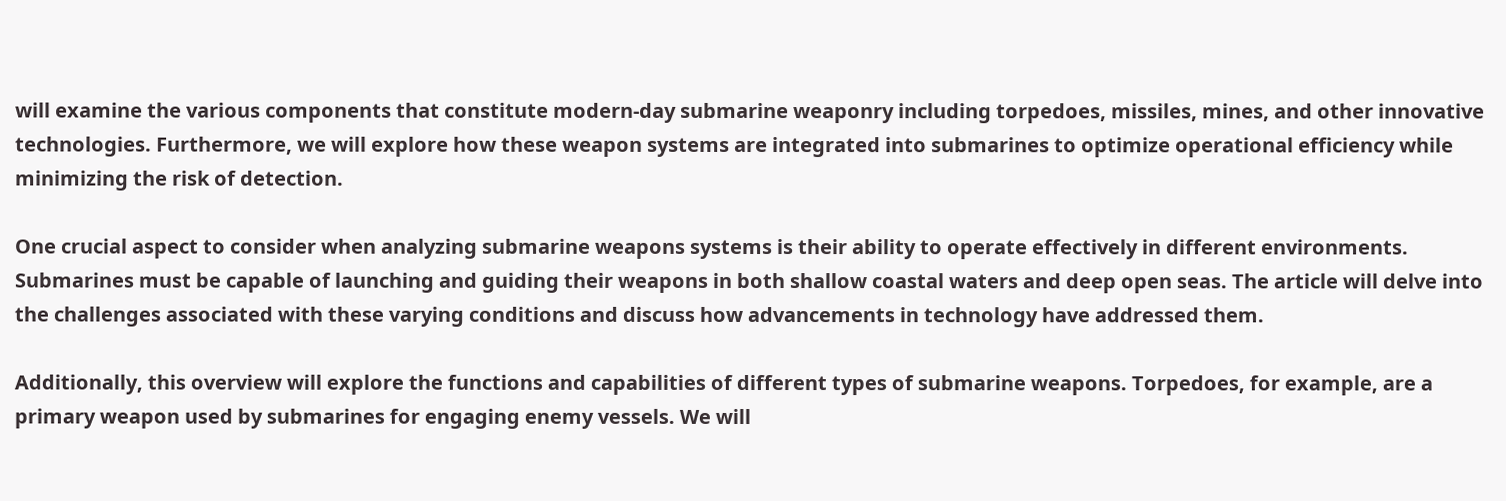will examine the various components that constitute modern-day submarine weaponry including torpedoes, missiles, mines, and other innovative technologies. Furthermore, we will explore how these weapon systems are integrated into submarines to optimize operational efficiency while minimizing the risk of detection.

One crucial aspect to consider when analyzing submarine weapons systems is their ability to operate effectively in different environments. Submarines must be capable of launching and guiding their weapons in both shallow coastal waters and deep open seas. The article will delve into the challenges associated with these varying conditions and discuss how advancements in technology have addressed them.

Additionally, this overview will explore the functions and capabilities of different types of submarine weapons. Torpedoes, for example, are a primary weapon used by submarines for engaging enemy vessels. We will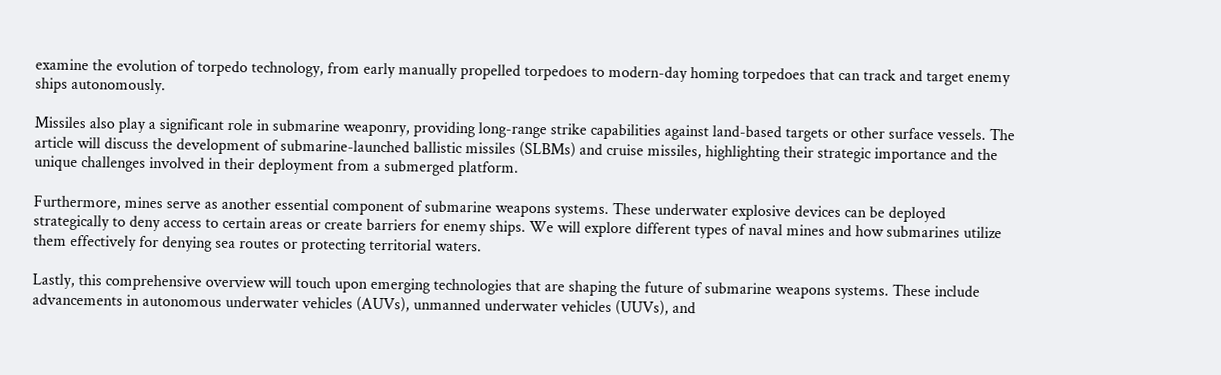examine the evolution of torpedo technology, from early manually propelled torpedoes to modern-day homing torpedoes that can track and target enemy ships autonomously.

Missiles also play a significant role in submarine weaponry, providing long-range strike capabilities against land-based targets or other surface vessels. The article will discuss the development of submarine-launched ballistic missiles (SLBMs) and cruise missiles, highlighting their strategic importance and the unique challenges involved in their deployment from a submerged platform.

Furthermore, mines serve as another essential component of submarine weapons systems. These underwater explosive devices can be deployed strategically to deny access to certain areas or create barriers for enemy ships. We will explore different types of naval mines and how submarines utilize them effectively for denying sea routes or protecting territorial waters.

Lastly, this comprehensive overview will touch upon emerging technologies that are shaping the future of submarine weapons systems. These include advancements in autonomous underwater vehicles (AUVs), unmanned underwater vehicles (UUVs), and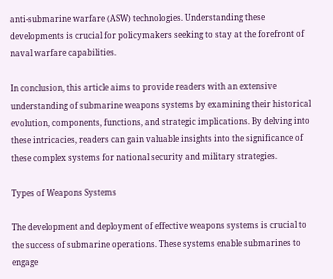anti-submarine warfare (ASW) technologies. Understanding these developments is crucial for policymakers seeking to stay at the forefront of naval warfare capabilities.

In conclusion, this article aims to provide readers with an extensive understanding of submarine weapons systems by examining their historical evolution, components, functions, and strategic implications. By delving into these intricacies, readers can gain valuable insights into the significance of these complex systems for national security and military strategies.

Types of Weapons Systems

The development and deployment of effective weapons systems is crucial to the success of submarine operations. These systems enable submarines to engage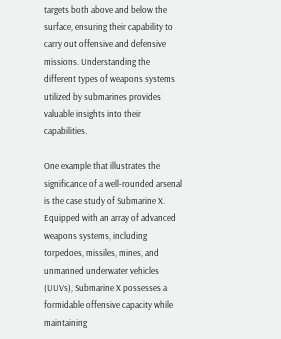targets both above and below the surface, ensuring their capability to carry out offensive and defensive missions. Understanding the different types of weapons systems utilized by submarines provides valuable insights into their capabilities.

One example that illustrates the significance of a well-rounded arsenal is the case study of Submarine X. Equipped with an array of advanced weapons systems, including torpedoes, missiles, mines, and unmanned underwater vehicles (UUVs), Submarine X possesses a formidable offensive capacity while maintaining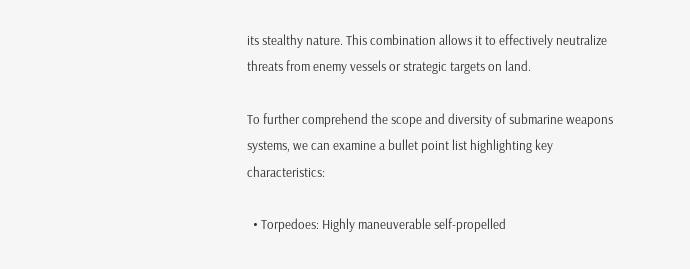its stealthy nature. This combination allows it to effectively neutralize threats from enemy vessels or strategic targets on land.

To further comprehend the scope and diversity of submarine weapons systems, we can examine a bullet point list highlighting key characteristics:

  • Torpedoes: Highly maneuverable self-propelled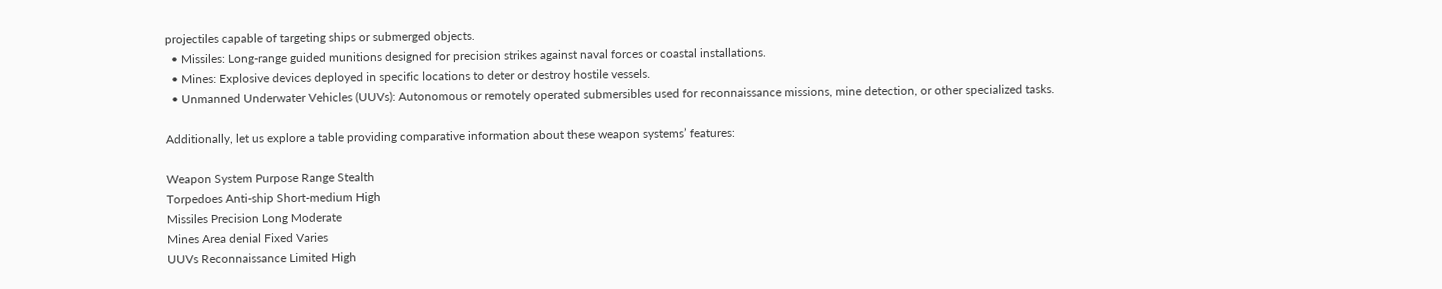projectiles capable of targeting ships or submerged objects.
  • Missiles: Long-range guided munitions designed for precision strikes against naval forces or coastal installations.
  • Mines: Explosive devices deployed in specific locations to deter or destroy hostile vessels.
  • Unmanned Underwater Vehicles (UUVs): Autonomous or remotely operated submersibles used for reconnaissance missions, mine detection, or other specialized tasks.

Additionally, let us explore a table providing comparative information about these weapon systems’ features:

Weapon System Purpose Range Stealth
Torpedoes Anti-ship Short-medium High
Missiles Precision Long Moderate
Mines Area denial Fixed Varies
UUVs Reconnaissance Limited High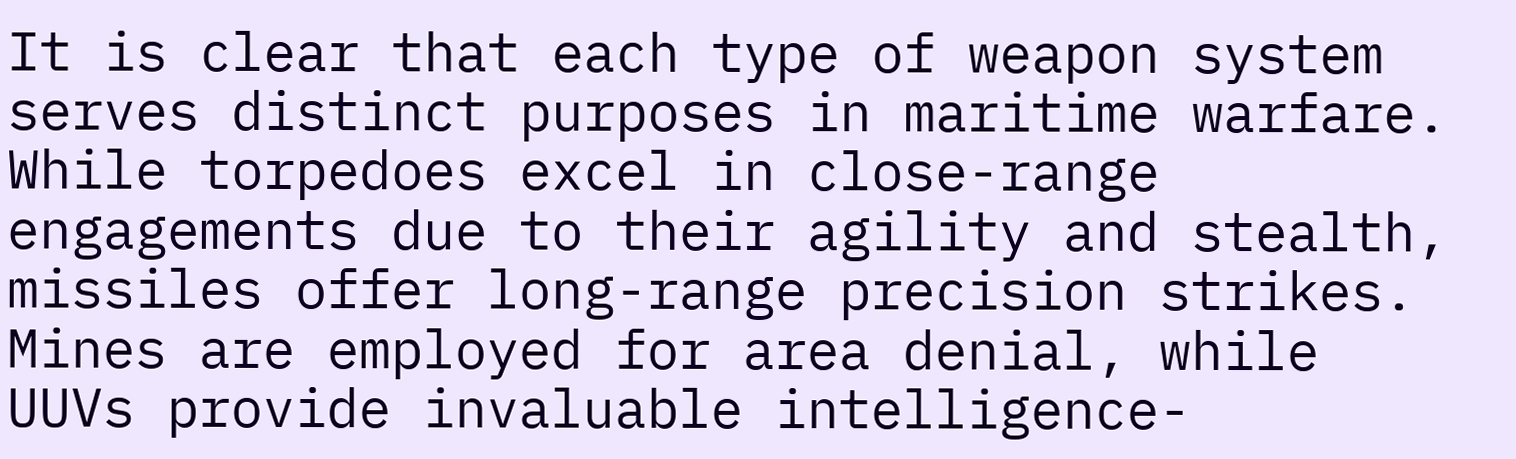It is clear that each type of weapon system serves distinct purposes in maritime warfare. While torpedoes excel in close-range engagements due to their agility and stealth, missiles offer long-range precision strikes. Mines are employed for area denial, while UUVs provide invaluable intelligence-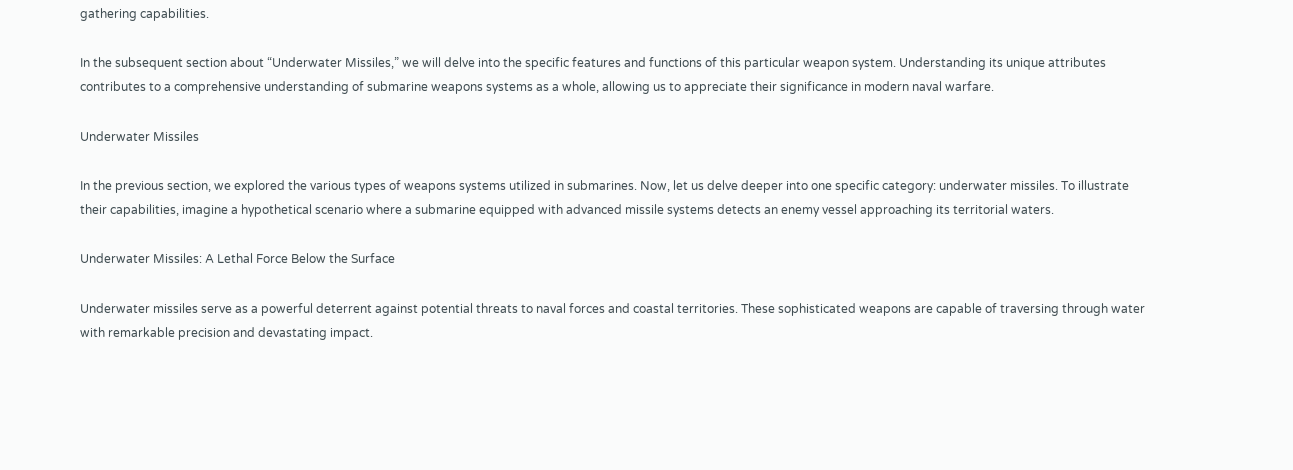gathering capabilities.

In the subsequent section about “Underwater Missiles,” we will delve into the specific features and functions of this particular weapon system. Understanding its unique attributes contributes to a comprehensive understanding of submarine weapons systems as a whole, allowing us to appreciate their significance in modern naval warfare.

Underwater Missiles

In the previous section, we explored the various types of weapons systems utilized in submarines. Now, let us delve deeper into one specific category: underwater missiles. To illustrate their capabilities, imagine a hypothetical scenario where a submarine equipped with advanced missile systems detects an enemy vessel approaching its territorial waters.

Underwater Missiles: A Lethal Force Below the Surface

Underwater missiles serve as a powerful deterrent against potential threats to naval forces and coastal territories. These sophisticated weapons are capable of traversing through water with remarkable precision and devastating impact.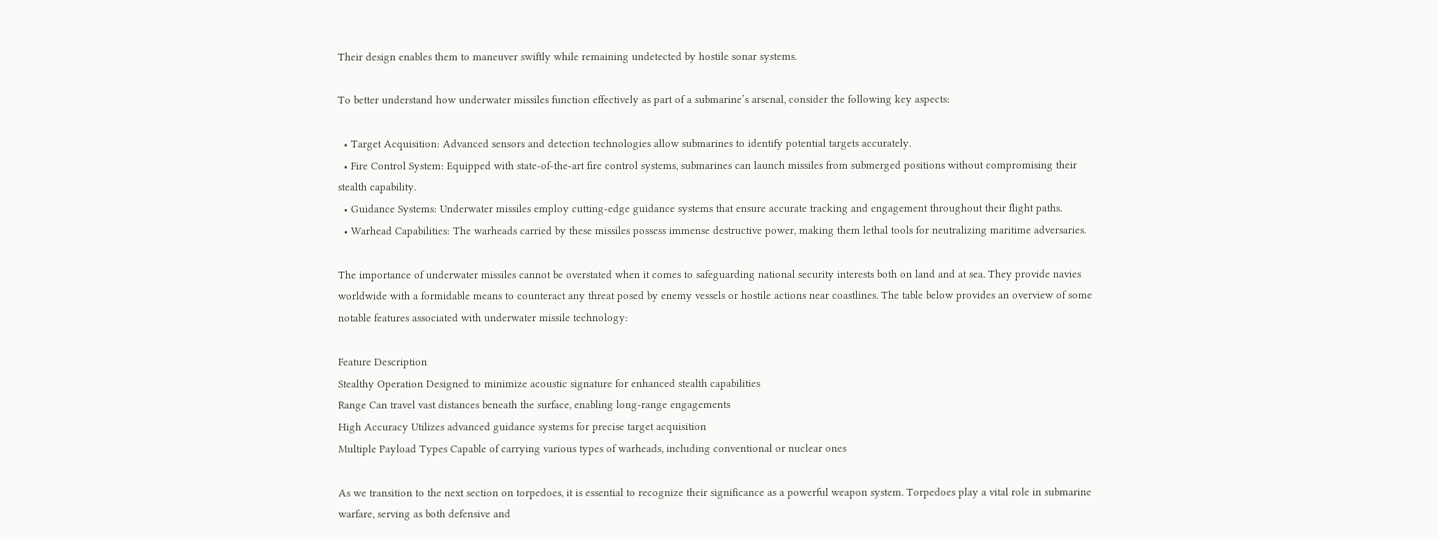Their design enables them to maneuver swiftly while remaining undetected by hostile sonar systems.

To better understand how underwater missiles function effectively as part of a submarine’s arsenal, consider the following key aspects:

  • Target Acquisition: Advanced sensors and detection technologies allow submarines to identify potential targets accurately.
  • Fire Control System: Equipped with state-of-the-art fire control systems, submarines can launch missiles from submerged positions without compromising their stealth capability.
  • Guidance Systems: Underwater missiles employ cutting-edge guidance systems that ensure accurate tracking and engagement throughout their flight paths.
  • Warhead Capabilities: The warheads carried by these missiles possess immense destructive power, making them lethal tools for neutralizing maritime adversaries.

The importance of underwater missiles cannot be overstated when it comes to safeguarding national security interests both on land and at sea. They provide navies worldwide with a formidable means to counteract any threat posed by enemy vessels or hostile actions near coastlines. The table below provides an overview of some notable features associated with underwater missile technology:

Feature Description
Stealthy Operation Designed to minimize acoustic signature for enhanced stealth capabilities
Range Can travel vast distances beneath the surface, enabling long-range engagements
High Accuracy Utilizes advanced guidance systems for precise target acquisition
Multiple Payload Types Capable of carrying various types of warheads, including conventional or nuclear ones

As we transition to the next section on torpedoes, it is essential to recognize their significance as a powerful weapon system. Torpedoes play a vital role in submarine warfare, serving as both defensive and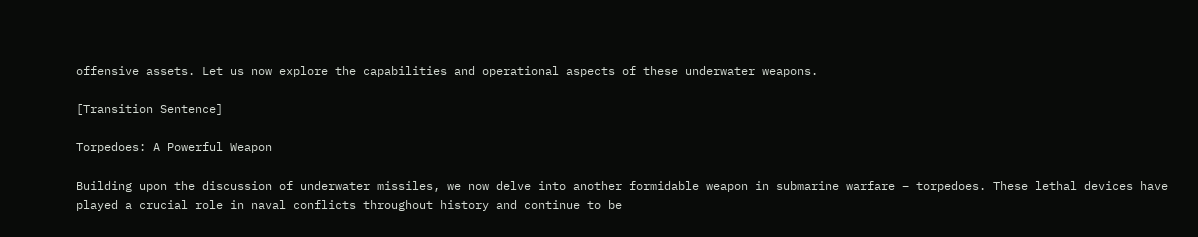offensive assets. Let us now explore the capabilities and operational aspects of these underwater weapons.

[Transition Sentence]

Torpedoes: A Powerful Weapon

Building upon the discussion of underwater missiles, we now delve into another formidable weapon in submarine warfare – torpedoes. These lethal devices have played a crucial role in naval conflicts throughout history and continue to be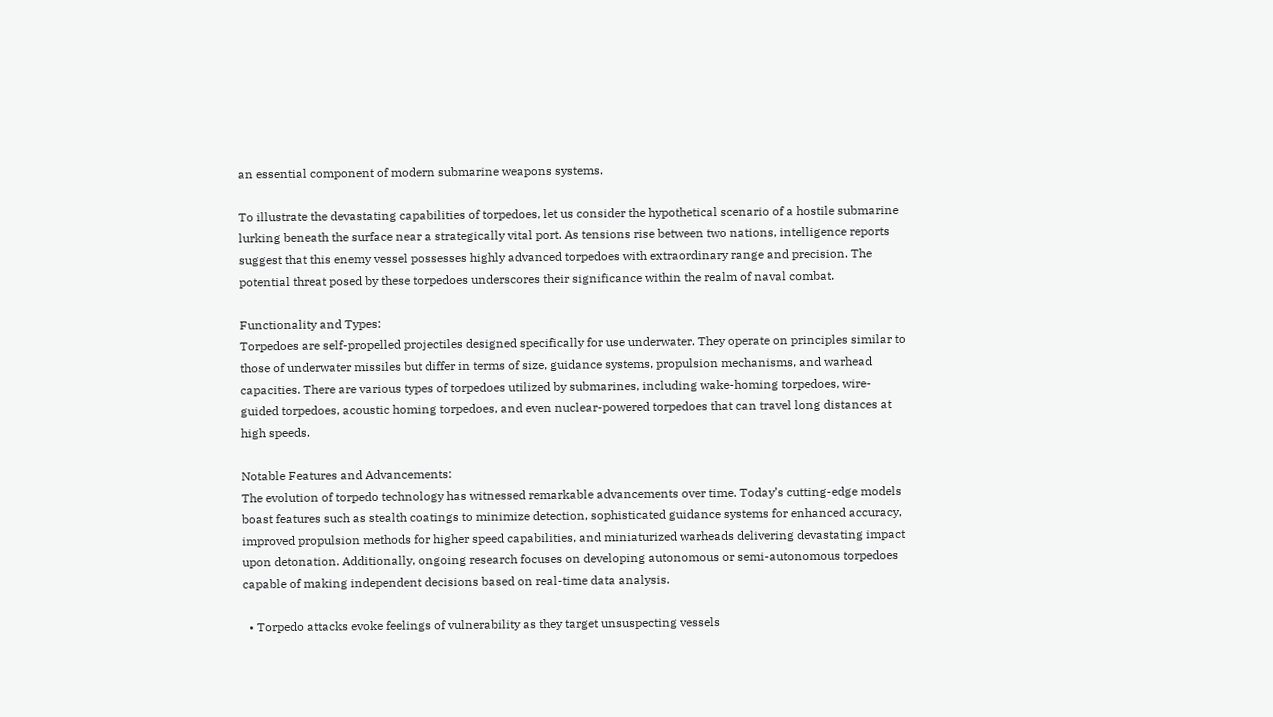an essential component of modern submarine weapons systems.

To illustrate the devastating capabilities of torpedoes, let us consider the hypothetical scenario of a hostile submarine lurking beneath the surface near a strategically vital port. As tensions rise between two nations, intelligence reports suggest that this enemy vessel possesses highly advanced torpedoes with extraordinary range and precision. The potential threat posed by these torpedoes underscores their significance within the realm of naval combat.

Functionality and Types:
Torpedoes are self-propelled projectiles designed specifically for use underwater. They operate on principles similar to those of underwater missiles but differ in terms of size, guidance systems, propulsion mechanisms, and warhead capacities. There are various types of torpedoes utilized by submarines, including wake-homing torpedoes, wire-guided torpedoes, acoustic homing torpedoes, and even nuclear-powered torpedoes that can travel long distances at high speeds.

Notable Features and Advancements:
The evolution of torpedo technology has witnessed remarkable advancements over time. Today’s cutting-edge models boast features such as stealth coatings to minimize detection, sophisticated guidance systems for enhanced accuracy, improved propulsion methods for higher speed capabilities, and miniaturized warheads delivering devastating impact upon detonation. Additionally, ongoing research focuses on developing autonomous or semi-autonomous torpedoes capable of making independent decisions based on real-time data analysis.

  • Torpedo attacks evoke feelings of vulnerability as they target unsuspecting vessels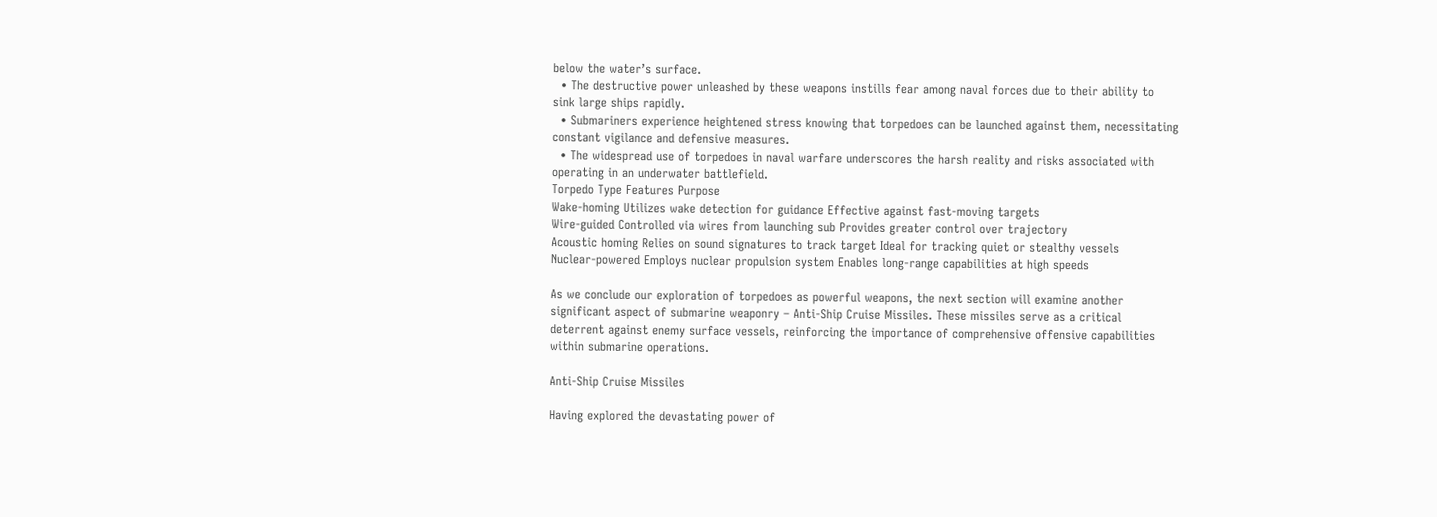below the water’s surface.
  • The destructive power unleashed by these weapons instills fear among naval forces due to their ability to sink large ships rapidly.
  • Submariners experience heightened stress knowing that torpedoes can be launched against them, necessitating constant vigilance and defensive measures.
  • The widespread use of torpedoes in naval warfare underscores the harsh reality and risks associated with operating in an underwater battlefield.
Torpedo Type Features Purpose
Wake-homing Utilizes wake detection for guidance Effective against fast-moving targets
Wire-guided Controlled via wires from launching sub Provides greater control over trajectory
Acoustic homing Relies on sound signatures to track target Ideal for tracking quiet or stealthy vessels
Nuclear-powered Employs nuclear propulsion system Enables long-range capabilities at high speeds

As we conclude our exploration of torpedoes as powerful weapons, the next section will examine another significant aspect of submarine weaponry – Anti-Ship Cruise Missiles. These missiles serve as a critical deterrent against enemy surface vessels, reinforcing the importance of comprehensive offensive capabilities within submarine operations.

Anti-Ship Cruise Missiles

Having explored the devastating power of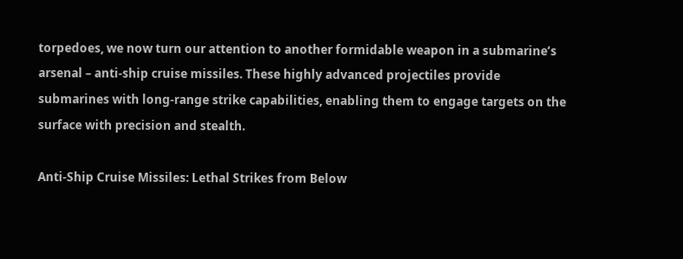torpedoes, we now turn our attention to another formidable weapon in a submarine’s arsenal – anti-ship cruise missiles. These highly advanced projectiles provide submarines with long-range strike capabilities, enabling them to engage targets on the surface with precision and stealth.

Anti-Ship Cruise Missiles: Lethal Strikes from Below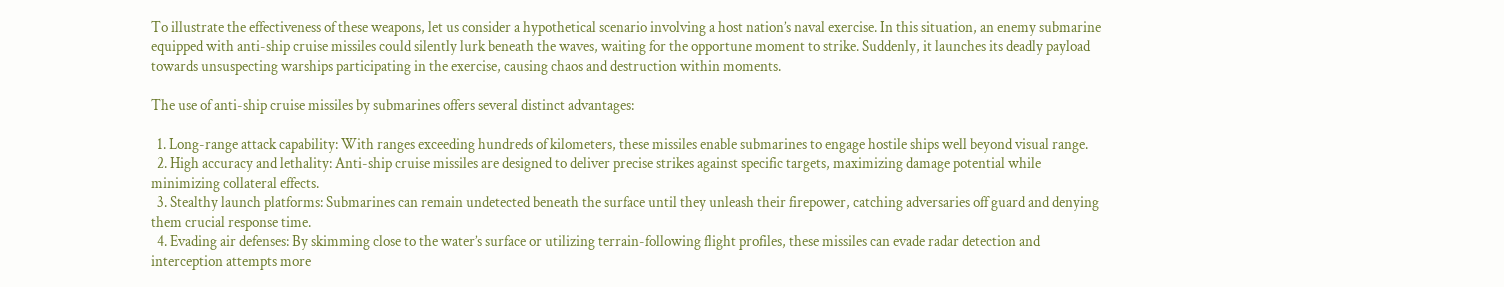To illustrate the effectiveness of these weapons, let us consider a hypothetical scenario involving a host nation’s naval exercise. In this situation, an enemy submarine equipped with anti-ship cruise missiles could silently lurk beneath the waves, waiting for the opportune moment to strike. Suddenly, it launches its deadly payload towards unsuspecting warships participating in the exercise, causing chaos and destruction within moments.

The use of anti-ship cruise missiles by submarines offers several distinct advantages:

  1. Long-range attack capability: With ranges exceeding hundreds of kilometers, these missiles enable submarines to engage hostile ships well beyond visual range.
  2. High accuracy and lethality: Anti-ship cruise missiles are designed to deliver precise strikes against specific targets, maximizing damage potential while minimizing collateral effects.
  3. Stealthy launch platforms: Submarines can remain undetected beneath the surface until they unleash their firepower, catching adversaries off guard and denying them crucial response time.
  4. Evading air defenses: By skimming close to the water’s surface or utilizing terrain-following flight profiles, these missiles can evade radar detection and interception attempts more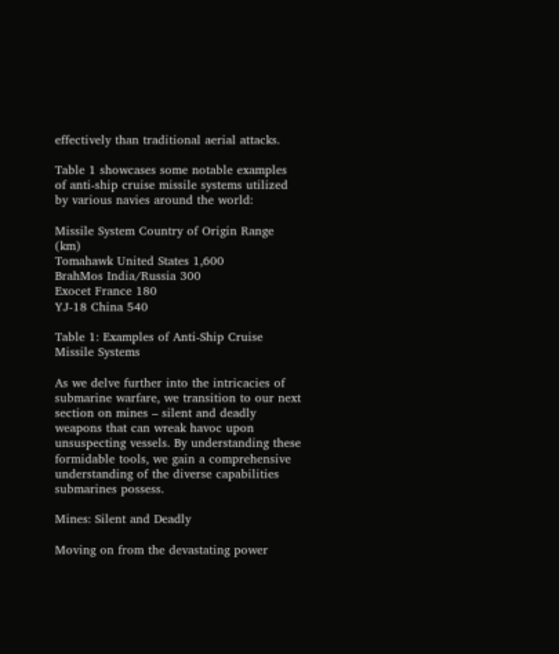effectively than traditional aerial attacks.

Table 1 showcases some notable examples of anti-ship cruise missile systems utilized by various navies around the world:

Missile System Country of Origin Range (km)
Tomahawk United States 1,600
BrahMos India/Russia 300
Exocet France 180
YJ-18 China 540

Table 1: Examples of Anti-Ship Cruise Missile Systems

As we delve further into the intricacies of submarine warfare, we transition to our next section on mines – silent and deadly weapons that can wreak havoc upon unsuspecting vessels. By understanding these formidable tools, we gain a comprehensive understanding of the diverse capabilities submarines possess.

Mines: Silent and Deadly

Moving on from the devastating power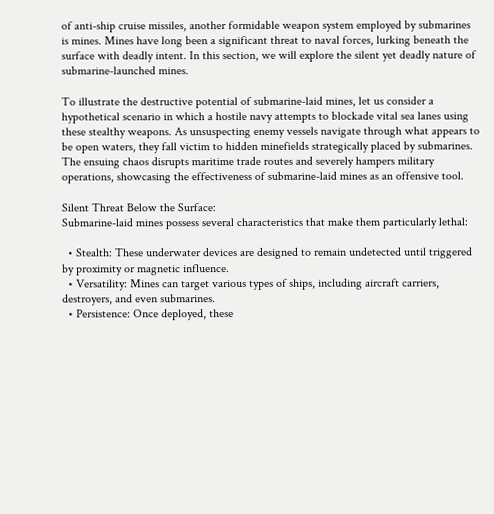of anti-ship cruise missiles, another formidable weapon system employed by submarines is mines. Mines have long been a significant threat to naval forces, lurking beneath the surface with deadly intent. In this section, we will explore the silent yet deadly nature of submarine-launched mines.

To illustrate the destructive potential of submarine-laid mines, let us consider a hypothetical scenario in which a hostile navy attempts to blockade vital sea lanes using these stealthy weapons. As unsuspecting enemy vessels navigate through what appears to be open waters, they fall victim to hidden minefields strategically placed by submarines. The ensuing chaos disrupts maritime trade routes and severely hampers military operations, showcasing the effectiveness of submarine-laid mines as an offensive tool.

Silent Threat Below the Surface:
Submarine-laid mines possess several characteristics that make them particularly lethal:

  • Stealth: These underwater devices are designed to remain undetected until triggered by proximity or magnetic influence.
  • Versatility: Mines can target various types of ships, including aircraft carriers, destroyers, and even submarines.
  • Persistence: Once deployed, these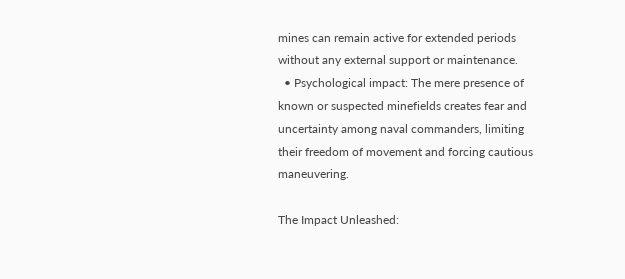mines can remain active for extended periods without any external support or maintenance.
  • Psychological impact: The mere presence of known or suspected minefields creates fear and uncertainty among naval commanders, limiting their freedom of movement and forcing cautious maneuvering.

The Impact Unleashed: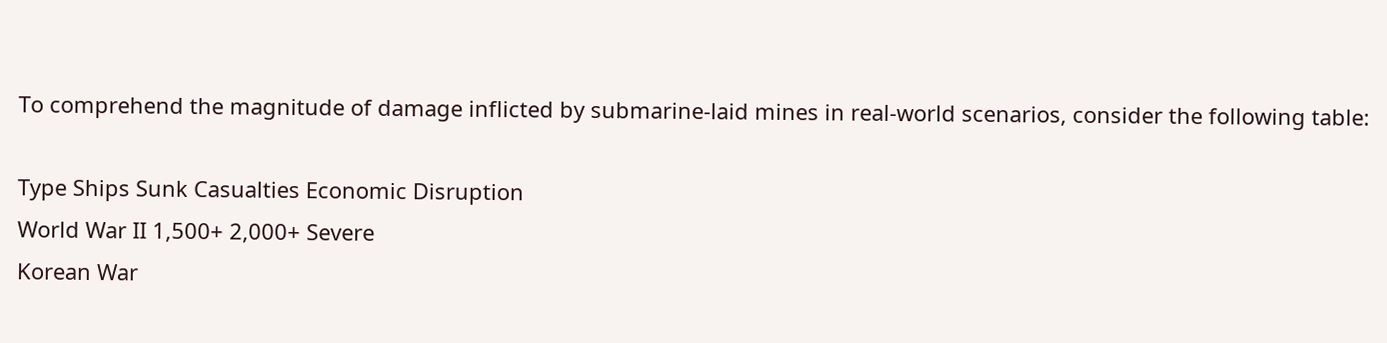To comprehend the magnitude of damage inflicted by submarine-laid mines in real-world scenarios, consider the following table:

Type Ships Sunk Casualties Economic Disruption
World War II 1,500+ 2,000+ Severe
Korean War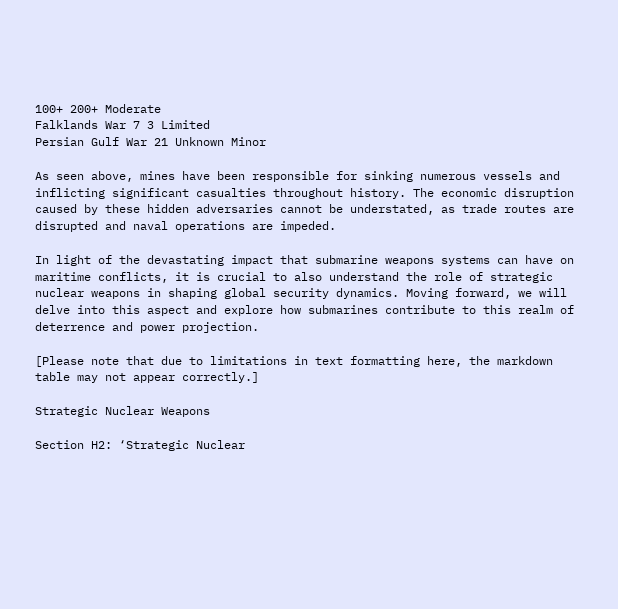100+ 200+ Moderate
Falklands War 7 3 Limited
Persian Gulf War 21 Unknown Minor

As seen above, mines have been responsible for sinking numerous vessels and inflicting significant casualties throughout history. The economic disruption caused by these hidden adversaries cannot be understated, as trade routes are disrupted and naval operations are impeded.

In light of the devastating impact that submarine weapons systems can have on maritime conflicts, it is crucial to also understand the role of strategic nuclear weapons in shaping global security dynamics. Moving forward, we will delve into this aspect and explore how submarines contribute to this realm of deterrence and power projection.

[Please note that due to limitations in text formatting here, the markdown table may not appear correctly.]

Strategic Nuclear Weapons

Section H2: ‘Strategic Nuclear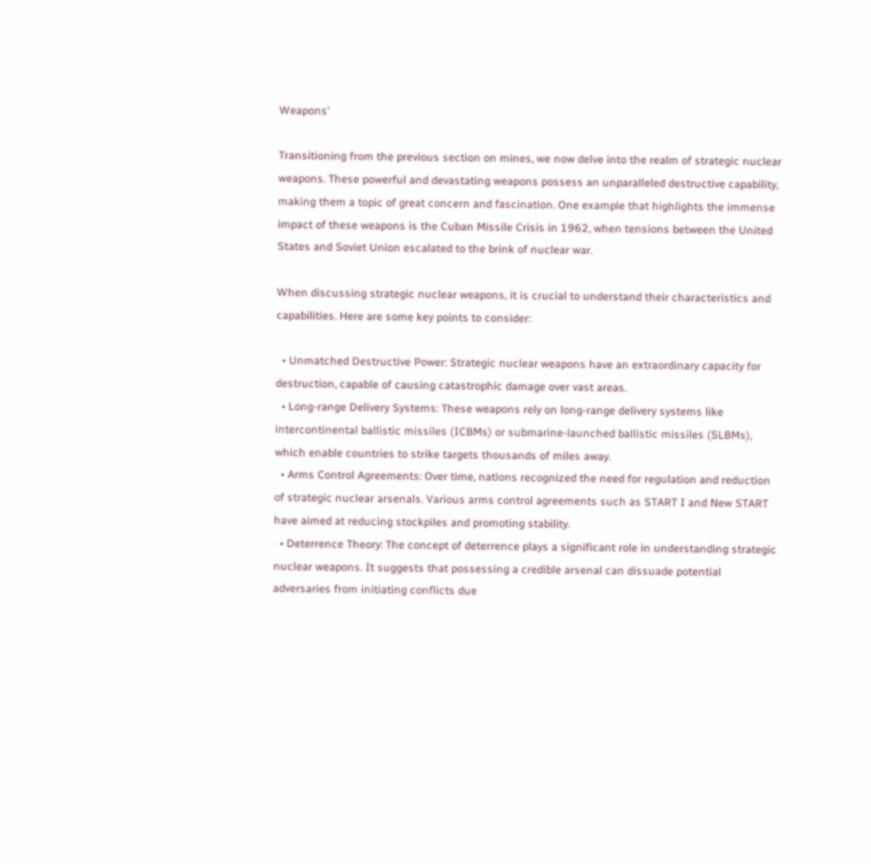Weapons’

Transitioning from the previous section on mines, we now delve into the realm of strategic nuclear weapons. These powerful and devastating weapons possess an unparalleled destructive capability, making them a topic of great concern and fascination. One example that highlights the immense impact of these weapons is the Cuban Missile Crisis in 1962, when tensions between the United States and Soviet Union escalated to the brink of nuclear war.

When discussing strategic nuclear weapons, it is crucial to understand their characteristics and capabilities. Here are some key points to consider:

  • Unmatched Destructive Power: Strategic nuclear weapons have an extraordinary capacity for destruction, capable of causing catastrophic damage over vast areas.
  • Long-range Delivery Systems: These weapons rely on long-range delivery systems like intercontinental ballistic missiles (ICBMs) or submarine-launched ballistic missiles (SLBMs), which enable countries to strike targets thousands of miles away.
  • Arms Control Agreements: Over time, nations recognized the need for regulation and reduction of strategic nuclear arsenals. Various arms control agreements such as START I and New START have aimed at reducing stockpiles and promoting stability.
  • Deterrence Theory: The concept of deterrence plays a significant role in understanding strategic nuclear weapons. It suggests that possessing a credible arsenal can dissuade potential adversaries from initiating conflicts due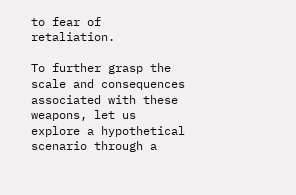to fear of retaliation.

To further grasp the scale and consequences associated with these weapons, let us explore a hypothetical scenario through a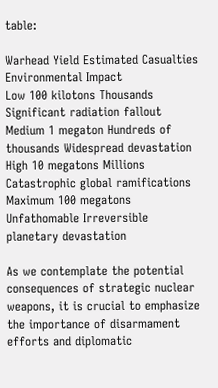table:

Warhead Yield Estimated Casualties Environmental Impact
Low 100 kilotons Thousands Significant radiation fallout
Medium 1 megaton Hundreds of thousands Widespread devastation
High 10 megatons Millions Catastrophic global ramifications
Maximum 100 megatons Unfathomable Irreversible planetary devastation

As we contemplate the potential consequences of strategic nuclear weapons, it is crucial to emphasize the importance of disarmament efforts and diplomatic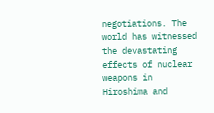negotiations. The world has witnessed the devastating effects of nuclear weapons in Hiroshima and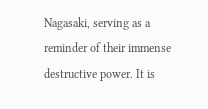Nagasaki, serving as a reminder of their immense destructive power. It is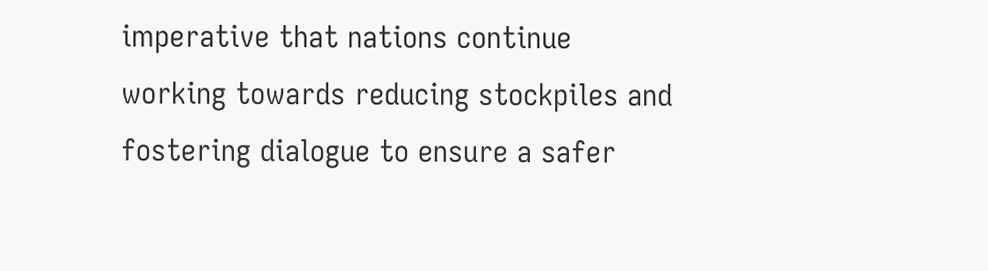imperative that nations continue working towards reducing stockpiles and fostering dialogue to ensure a safer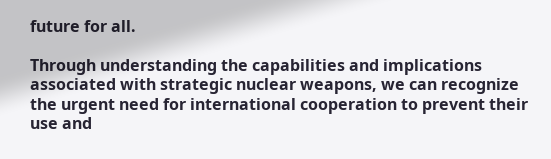future for all.

Through understanding the capabilities and implications associated with strategic nuclear weapons, we can recognize the urgent need for international cooperation to prevent their use and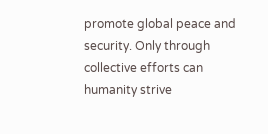promote global peace and security. Only through collective efforts can humanity strive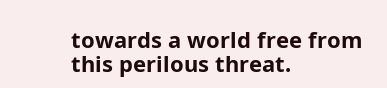towards a world free from this perilous threat.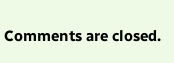Comments are closed.